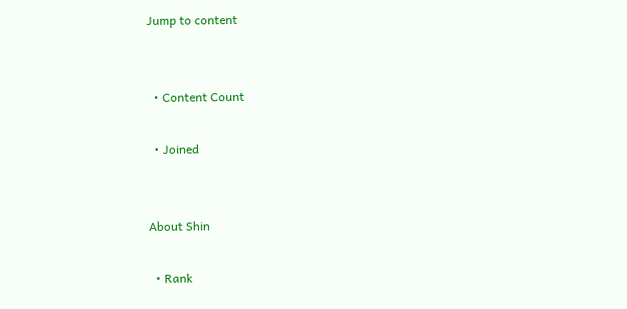Jump to content


  • Content Count

  • Joined


About Shin

  • Rank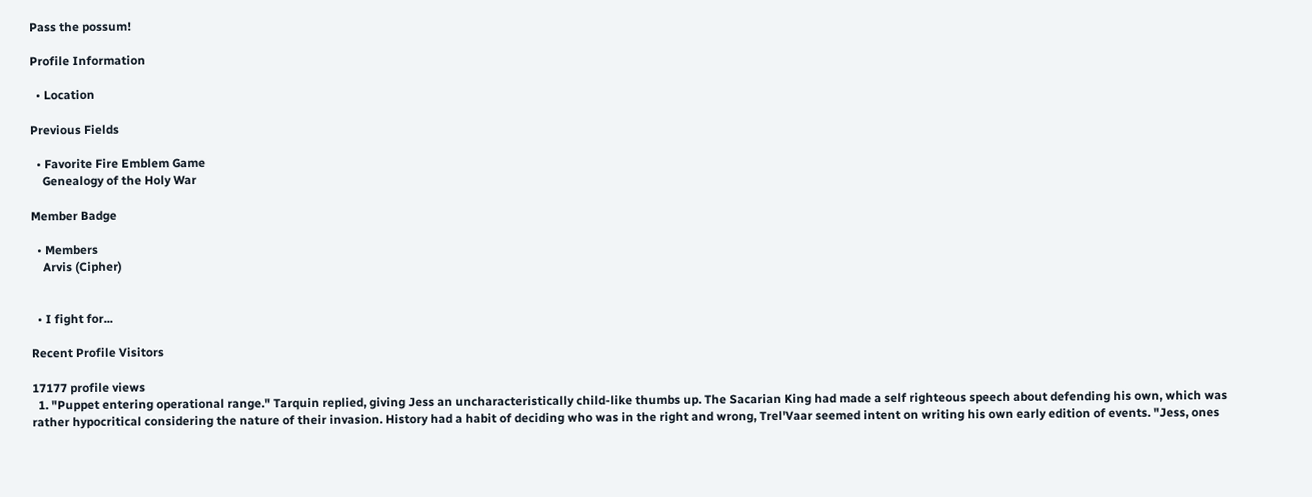Pass the possum!

Profile Information

  • Location

Previous Fields

  • Favorite Fire Emblem Game
    Genealogy of the Holy War

Member Badge

  • Members
    Arvis (Cipher)


  • I fight for...

Recent Profile Visitors

17177 profile views
  1. "Puppet entering operational range." Tarquin replied, giving Jess an uncharacteristically child-like thumbs up. The Sacarian King had made a self righteous speech about defending his own, which was rather hypocritical considering the nature of their invasion. History had a habit of deciding who was in the right and wrong, Trel'Vaar seemed intent on writing his own early edition of events. "Jess, ones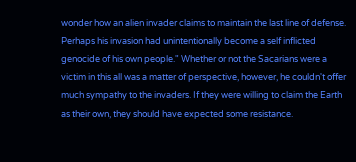wonder how an alien invader claims to maintain the last line of defense. Perhaps his invasion had unintentionally become a self inflicted genocide of his own people." Whether or not the Sacarians were a victim in this all was a matter of perspective, however, he couldn't offer much sympathy to the invaders. If they were willing to claim the Earth as their own, they should have expected some resistance.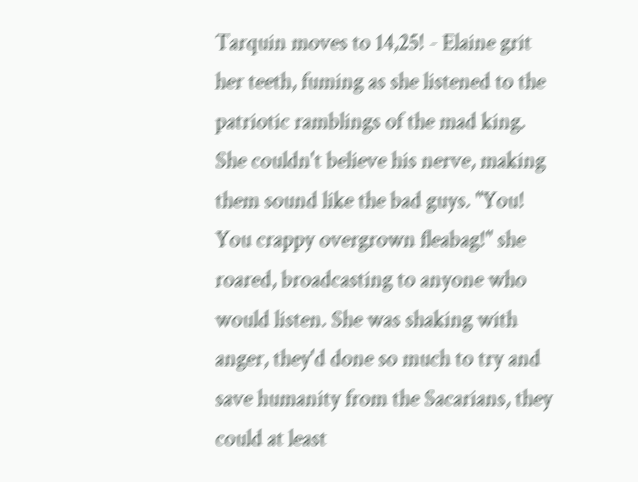Tarquin moves to 14,25! - Elaine grit her teeth, fuming as she listened to the patriotic ramblings of the mad king. She couldn't believe his nerve, making them sound like the bad guys. "You! You crappy overgrown fleabag!" she roared, broadcasting to anyone who would listen. She was shaking with anger, they'd done so much to try and save humanity from the Sacarians, they could at least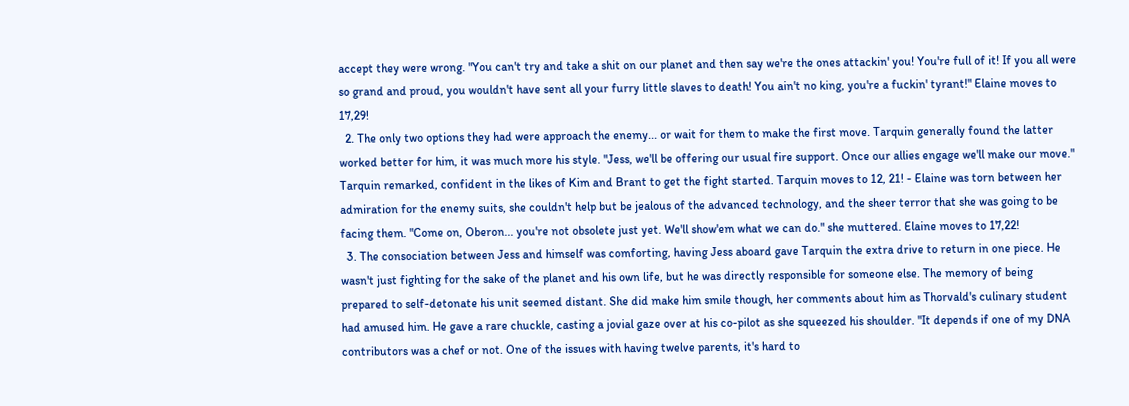accept they were wrong. "You can't try and take a shit on our planet and then say we're the ones attackin' you! You're full of it! If you all were so grand and proud, you wouldn't have sent all your furry little slaves to death! You ain't no king, you're a fuckin' tyrant!" Elaine moves to 17,29!
  2. The only two options they had were approach the enemy... or wait for them to make the first move. Tarquin generally found the latter worked better for him, it was much more his style. "Jess, we'll be offering our usual fire support. Once our allies engage we'll make our move." Tarquin remarked, confident in the likes of Kim and Brant to get the fight started. Tarquin moves to 12, 21! - Elaine was torn between her admiration for the enemy suits, she couldn't help but be jealous of the advanced technology, and the sheer terror that she was going to be facing them. "Come on, Oberon... you're not obsolete just yet. We'll show'em what we can do." she muttered. Elaine moves to 17,22!
  3. The consociation between Jess and himself was comforting, having Jess aboard gave Tarquin the extra drive to return in one piece. He wasn't just fighting for the sake of the planet and his own life, but he was directly responsible for someone else. The memory of being prepared to self-detonate his unit seemed distant. She did make him smile though, her comments about him as Thorvald's culinary student had amused him. He gave a rare chuckle, casting a jovial gaze over at his co-pilot as she squeezed his shoulder. "It depends if one of my DNA contributors was a chef or not. One of the issues with having twelve parents, it's hard to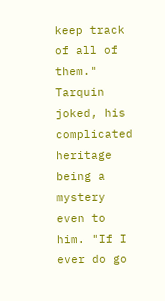keep track of all of them." Tarquin joked, his complicated heritage being a mystery even to him. "If I ever do go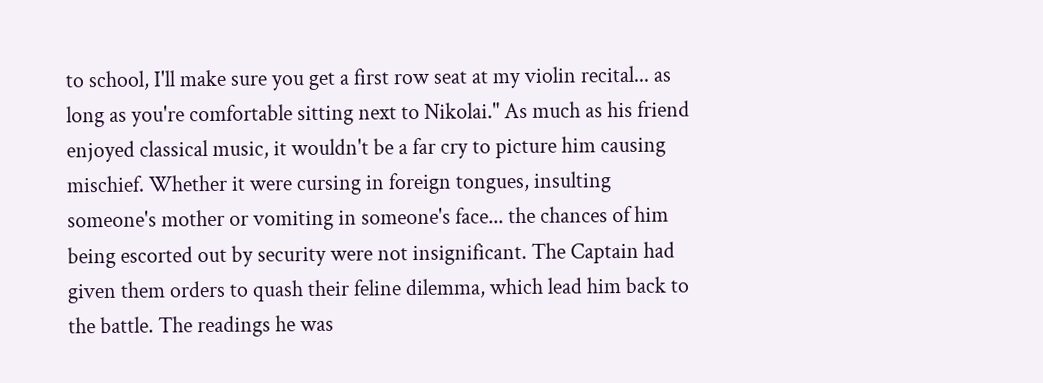to school, I'll make sure you get a first row seat at my violin recital... as long as you're comfortable sitting next to Nikolai." As much as his friend enjoyed classical music, it wouldn't be a far cry to picture him causing mischief. Whether it were cursing in foreign tongues, insulting someone's mother or vomiting in someone's face... the chances of him being escorted out by security were not insignificant. The Captain had given them orders to quash their feline dilemma, which lead him back to the battle. The readings he was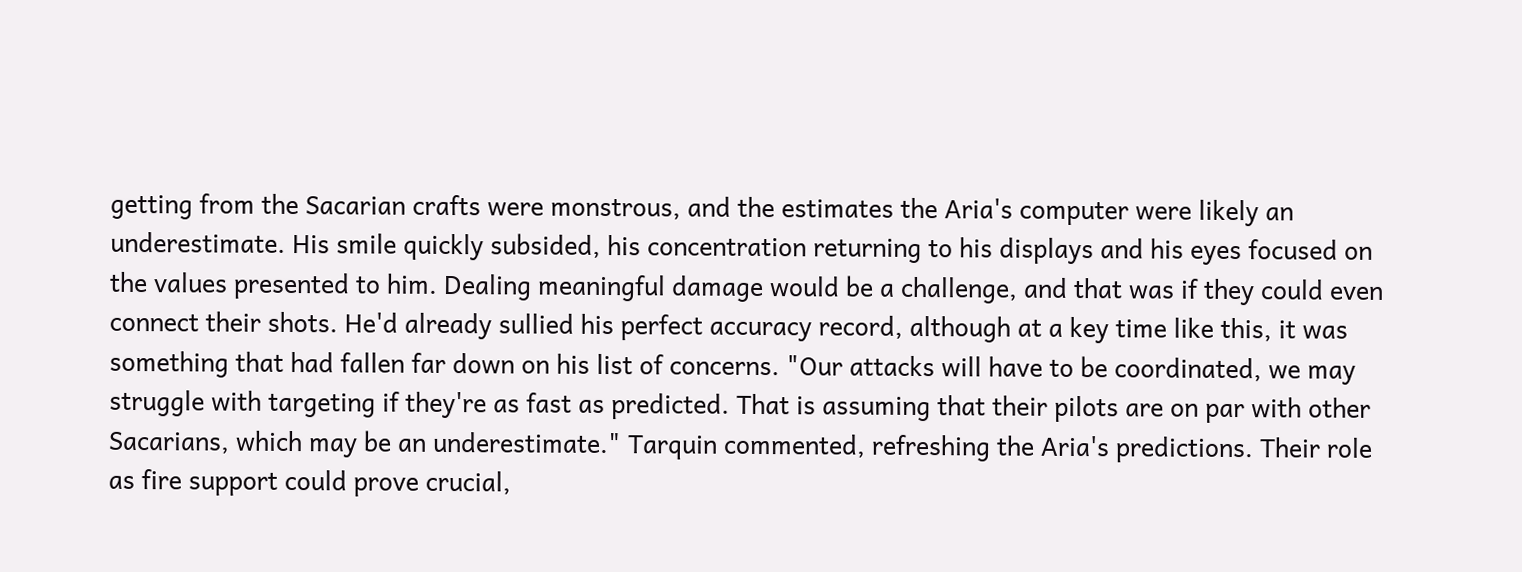getting from the Sacarian crafts were monstrous, and the estimates the Aria's computer were likely an underestimate. His smile quickly subsided, his concentration returning to his displays and his eyes focused on the values presented to him. Dealing meaningful damage would be a challenge, and that was if they could even connect their shots. He'd already sullied his perfect accuracy record, although at a key time like this, it was something that had fallen far down on his list of concerns. "Our attacks will have to be coordinated, we may struggle with targeting if they're as fast as predicted. That is assuming that their pilots are on par with other Sacarians, which may be an underestimate." Tarquin commented, refreshing the Aria's predictions. Their role as fire support could prove crucial,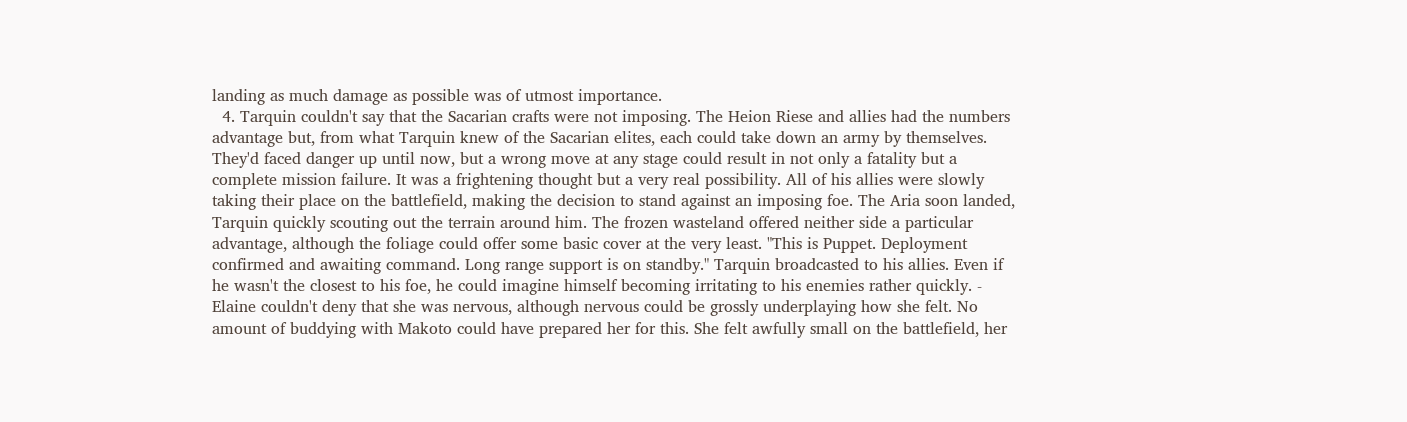landing as much damage as possible was of utmost importance.
  4. Tarquin couldn't say that the Sacarian crafts were not imposing. The Heion Riese and allies had the numbers advantage but, from what Tarquin knew of the Sacarian elites, each could take down an army by themselves. They'd faced danger up until now, but a wrong move at any stage could result in not only a fatality but a complete mission failure. It was a frightening thought but a very real possibility. All of his allies were slowly taking their place on the battlefield, making the decision to stand against an imposing foe. The Aria soon landed, Tarquin quickly scouting out the terrain around him. The frozen wasteland offered neither side a particular advantage, although the foliage could offer some basic cover at the very least. "This is Puppet. Deployment confirmed and awaiting command. Long range support is on standby." Tarquin broadcasted to his allies. Even if he wasn't the closest to his foe, he could imagine himself becoming irritating to his enemies rather quickly. - Elaine couldn't deny that she was nervous, although nervous could be grossly underplaying how she felt. No amount of buddying with Makoto could have prepared her for this. She felt awfully small on the battlefield, her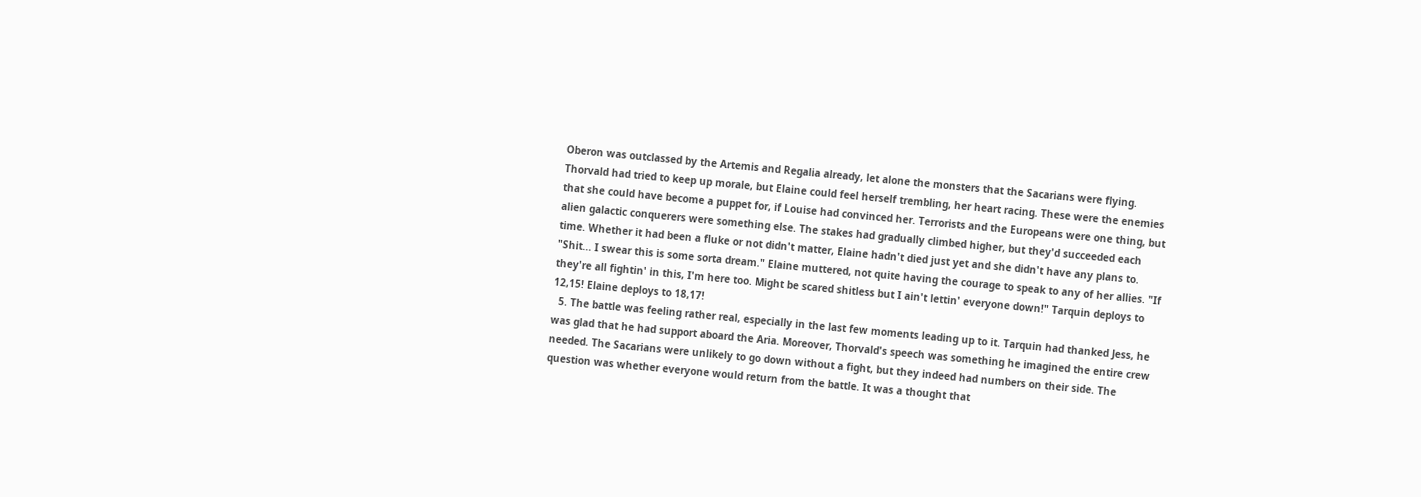Oberon was outclassed by the Artemis and Regalia already, let alone the monsters that the Sacarians were flying. Thorvald had tried to keep up morale, but Elaine could feel herself trembling, her heart racing. These were the enemies that she could have become a puppet for, if Louise had convinced her. Terrorists and the Europeans were one thing, but alien galactic conquerers were something else. The stakes had gradually climbed higher, but they'd succeeded each time. Whether it had been a fluke or not didn't matter, Elaine hadn't died just yet and she didn't have any plans to. "Shit... I swear this is some sorta dream." Elaine muttered, not quite having the courage to speak to any of her allies. "If they're all fightin' in this, I'm here too. Might be scared shitless but I ain't lettin' everyone down!" Tarquin deploys to 12,15! Elaine deploys to 18,17!
  5. The battle was feeling rather real, especially in the last few moments leading up to it. Tarquin had thanked Jess, he was glad that he had support aboard the Aria. Moreover, Thorvald's speech was something he imagined the entire crew needed. The Sacarians were unlikely to go down without a fight, but they indeed had numbers on their side. The question was whether everyone would return from the battle. It was a thought that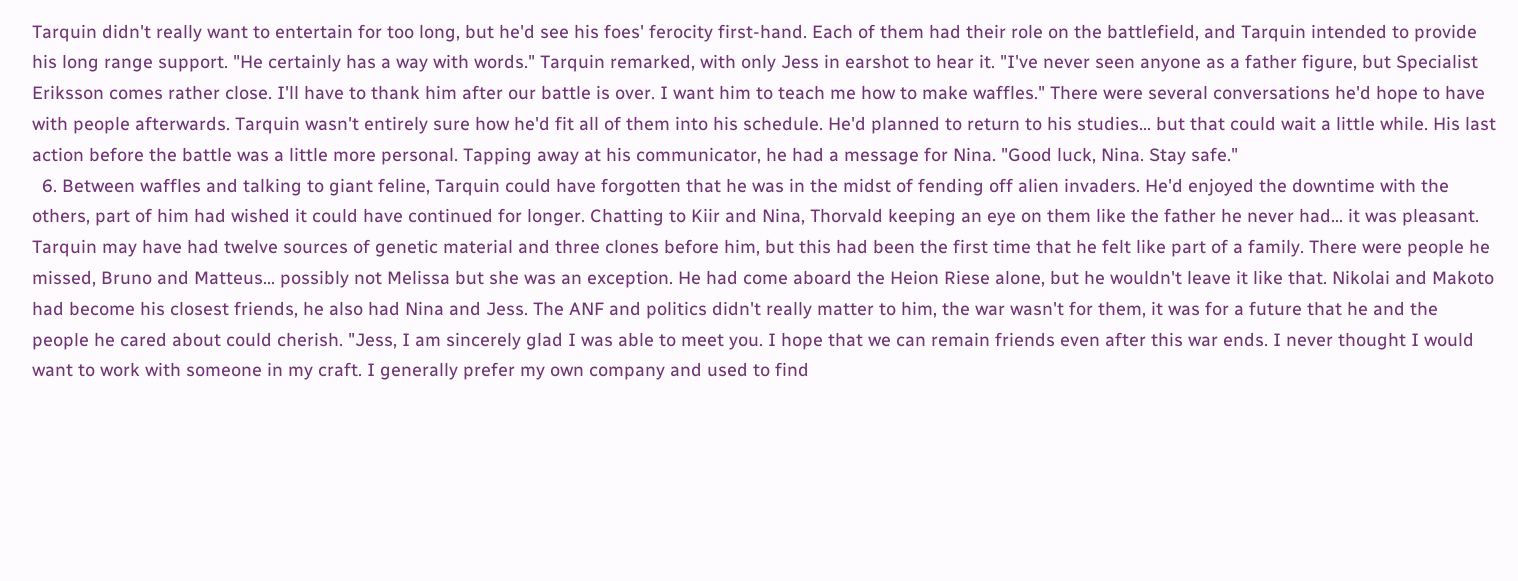Tarquin didn't really want to entertain for too long, but he'd see his foes' ferocity first-hand. Each of them had their role on the battlefield, and Tarquin intended to provide his long range support. "He certainly has a way with words." Tarquin remarked, with only Jess in earshot to hear it. "I've never seen anyone as a father figure, but Specialist Eriksson comes rather close. I'll have to thank him after our battle is over. I want him to teach me how to make waffles." There were several conversations he'd hope to have with people afterwards. Tarquin wasn't entirely sure how he'd fit all of them into his schedule. He'd planned to return to his studies... but that could wait a little while. His last action before the battle was a little more personal. Tapping away at his communicator, he had a message for Nina. "Good luck, Nina. Stay safe."
  6. Between waffles and talking to giant feline, Tarquin could have forgotten that he was in the midst of fending off alien invaders. He'd enjoyed the downtime with the others, part of him had wished it could have continued for longer. Chatting to Kiir and Nina, Thorvald keeping an eye on them like the father he never had... it was pleasant. Tarquin may have had twelve sources of genetic material and three clones before him, but this had been the first time that he felt like part of a family. There were people he missed, Bruno and Matteus... possibly not Melissa but she was an exception. He had come aboard the Heion Riese alone, but he wouldn't leave it like that. Nikolai and Makoto had become his closest friends, he also had Nina and Jess. The ANF and politics didn't really matter to him, the war wasn't for them, it was for a future that he and the people he cared about could cherish. "Jess, I am sincerely glad I was able to meet you. I hope that we can remain friends even after this war ends. I never thought I would want to work with someone in my craft. I generally prefer my own company and used to find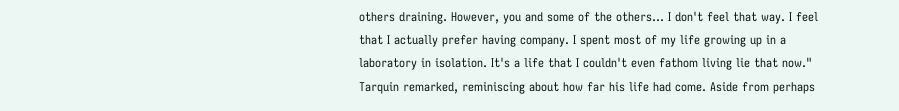others draining. However, you and some of the others... I don't feel that way. I feel that I actually prefer having company. I spent most of my life growing up in a laboratory in isolation. It's a life that I couldn't even fathom living lie that now." Tarquin remarked, reminiscing about how far his life had come. Aside from perhaps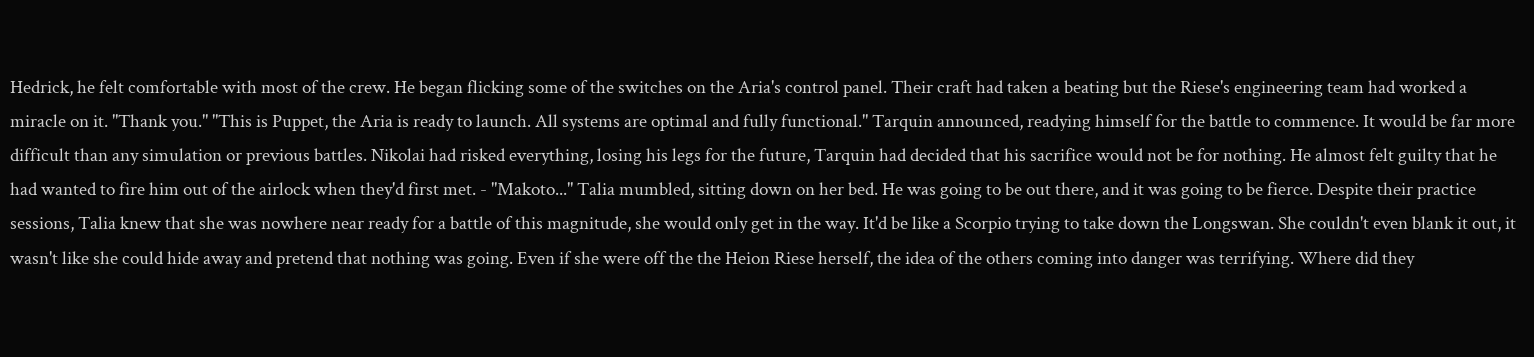Hedrick, he felt comfortable with most of the crew. He began flicking some of the switches on the Aria's control panel. Their craft had taken a beating but the Riese's engineering team had worked a miracle on it. "Thank you." "This is Puppet, the Aria is ready to launch. All systems are optimal and fully functional." Tarquin announced, readying himself for the battle to commence. It would be far more difficult than any simulation or previous battles. Nikolai had risked everything, losing his legs for the future, Tarquin had decided that his sacrifice would not be for nothing. He almost felt guilty that he had wanted to fire him out of the airlock when they'd first met. - "Makoto..." Talia mumbled, sitting down on her bed. He was going to be out there, and it was going to be fierce. Despite their practice sessions, Talia knew that she was nowhere near ready for a battle of this magnitude, she would only get in the way. It'd be like a Scorpio trying to take down the Longswan. She couldn't even blank it out, it wasn't like she could hide away and pretend that nothing was going. Even if she were off the the Heion Riese herself, the idea of the others coming into danger was terrifying. Where did they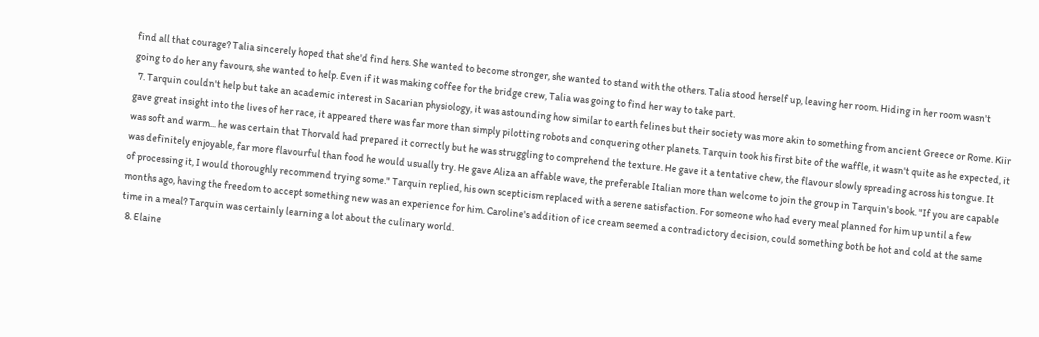find all that courage? Talia sincerely hoped that she'd find hers. She wanted to become stronger, she wanted to stand with the others. Talia stood herself up, leaving her room. Hiding in her room wasn't going to do her any favours, she wanted to help. Even if it was making coffee for the bridge crew, Talia was going to find her way to take part.
  7. Tarquin couldn't help but take an academic interest in Sacarian physiology, it was astounding how similar to earth felines but their society was more akin to something from ancient Greece or Rome. Kiir gave great insight into the lives of her race, it appeared there was far more than simply pilotting robots and conquering other planets. Tarquin took his first bite of the waffle, it wasn't quite as he expected, it was soft and warm... he was certain that Thorvald had prepared it correctly but he was struggling to comprehend the texture. He gave it a tentative chew, the flavour slowly spreading across his tongue. It was definitely enjoyable, far more flavourful than food he would usually try. He gave Aliza an affable wave, the preferable Italian more than welcome to join the group in Tarquin's book. "If you are capable of processing it, I would thoroughly recommend trying some." Tarquin replied, his own scepticism replaced with a serene satisfaction. For someone who had every meal planned for him up until a few months ago, having the freedom to accept something new was an experience for him. Caroline's addition of ice cream seemed a contradictory decision, could something both be hot and cold at the same time in a meal? Tarquin was certainly learning a lot about the culinary world.
  8. Elaine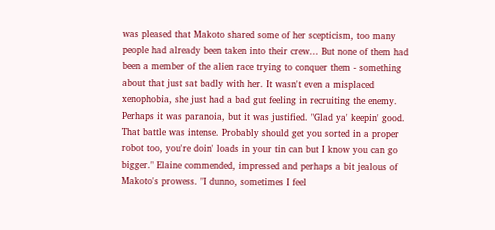was pleased that Makoto shared some of her scepticism, too many people had already been taken into their crew... But none of them had been a member of the alien race trying to conquer them - something about that just sat badly with her. It wasn't even a misplaced xenophobia, she just had a bad gut feeling in recruiting the enemy. Perhaps it was paranoia, but it was justified. "Glad ya' keepin' good. That battle was intense. Probably should get you sorted in a proper robot too, you're doin' loads in your tin can but I know you can go bigger." Elaine commended, impressed and perhaps a bit jealous of Makoto's prowess. "I dunno, sometimes I feel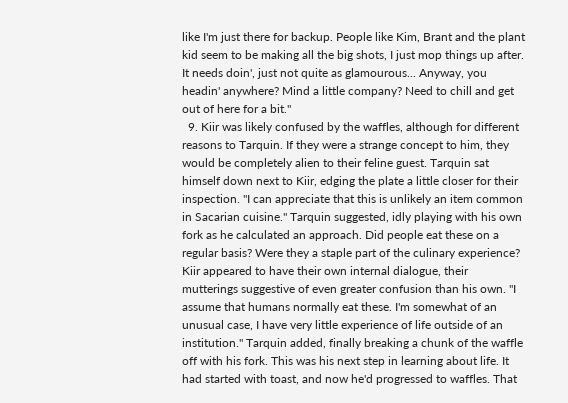like I'm just there for backup. People like Kim, Brant and the plant kid seem to be making all the big shots, I just mop things up after. It needs doin', just not quite as glamourous... Anyway, you headin' anywhere? Mind a little company? Need to chill and get out of here for a bit."
  9. Kiir was likely confused by the waffles, although for different reasons to Tarquin. If they were a strange concept to him, they would be completely alien to their feline guest. Tarquin sat himself down next to Kiir, edging the plate a little closer for their inspection. "I can appreciate that this is unlikely an item common in Sacarian cuisine." Tarquin suggested, idly playing with his own fork as he calculated an approach. Did people eat these on a regular basis? Were they a staple part of the culinary experience? Kiir appeared to have their own internal dialogue, their mutterings suggestive of even greater confusion than his own. "I assume that humans normally eat these. I'm somewhat of an unusual case, I have very little experience of life outside of an institution." Tarquin added, finally breaking a chunk of the waffle off with his fork. This was his next step in learning about life. It had started with toast, and now he'd progressed to waffles. That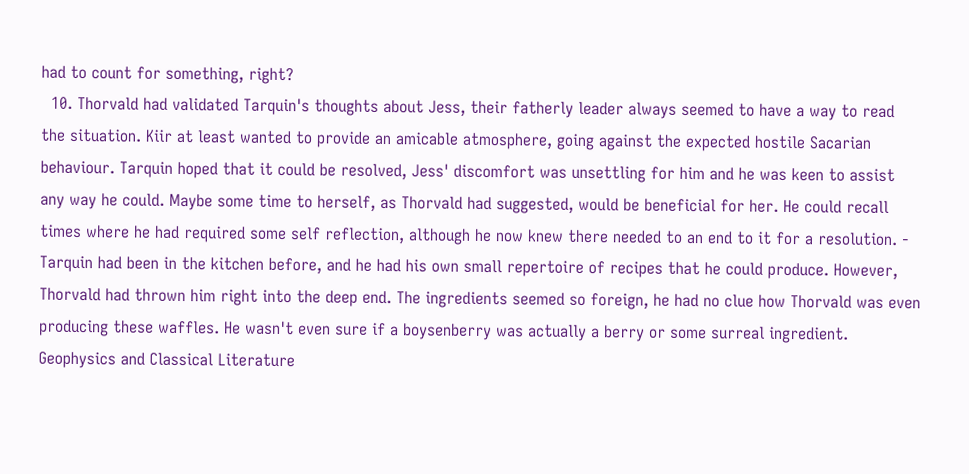had to count for something, right?
  10. Thorvald had validated Tarquin's thoughts about Jess, their fatherly leader always seemed to have a way to read the situation. Kiir at least wanted to provide an amicable atmosphere, going against the expected hostile Sacarian behaviour. Tarquin hoped that it could be resolved, Jess' discomfort was unsettling for him and he was keen to assist any way he could. Maybe some time to herself, as Thorvald had suggested, would be beneficial for her. He could recall times where he had required some self reflection, although he now knew there needed to an end to it for a resolution. - Tarquin had been in the kitchen before, and he had his own small repertoire of recipes that he could produce. However, Thorvald had thrown him right into the deep end. The ingredients seemed so foreign, he had no clue how Thorvald was even producing these waffles. He wasn't even sure if a boysenberry was actually a berry or some surreal ingredient. Geophysics and Classical Literature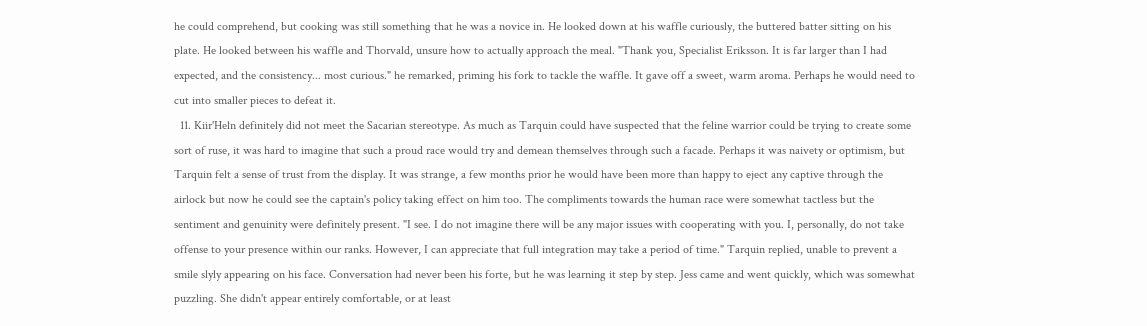he could comprehend, but cooking was still something that he was a novice in. He looked down at his waffle curiously, the buttered batter sitting on his plate. He looked between his waffle and Thorvald, unsure how to actually approach the meal. "Thank you, Specialist Eriksson. It is far larger than I had expected, and the consistency... most curious." he remarked, priming his fork to tackle the waffle. It gave off a sweet, warm aroma. Perhaps he would need to cut into smaller pieces to defeat it.
  11. Kiir'Heln definitely did not meet the Sacarian stereotype. As much as Tarquin could have suspected that the feline warrior could be trying to create some sort of ruse, it was hard to imagine that such a proud race would try and demean themselves through such a facade. Perhaps it was naivety or optimism, but Tarquin felt a sense of trust from the display. It was strange, a few months prior he would have been more than happy to eject any captive through the airlock but now he could see the captain's policy taking effect on him too. The compliments towards the human race were somewhat tactless but the sentiment and genuinity were definitely present. "I see. I do not imagine there will be any major issues with cooperating with you. I, personally, do not take offense to your presence within our ranks. However, I can appreciate that full integration may take a period of time." Tarquin replied, unable to prevent a smile slyly appearing on his face. Conversation had never been his forte, but he was learning it step by step. Jess came and went quickly, which was somewhat puzzling. She didn't appear entirely comfortable, or at least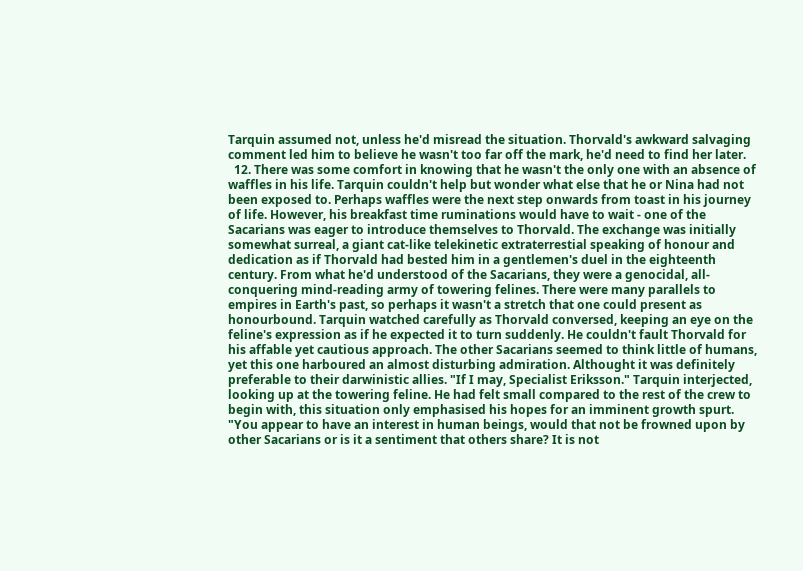Tarquin assumed not, unless he'd misread the situation. Thorvald's awkward salvaging comment led him to believe he wasn't too far off the mark, he'd need to find her later.
  12. There was some comfort in knowing that he wasn't the only one with an absence of waffles in his life. Tarquin couldn't help but wonder what else that he or Nina had not been exposed to. Perhaps waffles were the next step onwards from toast in his journey of life. However, his breakfast time ruminations would have to wait - one of the Sacarians was eager to introduce themselves to Thorvald. The exchange was initially somewhat surreal, a giant cat-like telekinetic extraterrestial speaking of honour and dedication as if Thorvald had bested him in a gentlemen's duel in the eighteenth century. From what he'd understood of the Sacarians, they were a genocidal, all-conquering mind-reading army of towering felines. There were many parallels to empires in Earth's past, so perhaps it wasn't a stretch that one could present as honourbound. Tarquin watched carefully as Thorvald conversed, keeping an eye on the feline's expression as if he expected it to turn suddenly. He couldn't fault Thorvald for his affable yet cautious approach. The other Sacarians seemed to think little of humans, yet this one harboured an almost disturbing admiration. Althought it was definitely preferable to their darwinistic allies. "If I may, Specialist Eriksson." Tarquin interjected, looking up at the towering feline. He had felt small compared to the rest of the crew to begin with, this situation only emphasised his hopes for an imminent growth spurt. "You appear to have an interest in human beings, would that not be frowned upon by other Sacarians or is it a sentiment that others share? It is not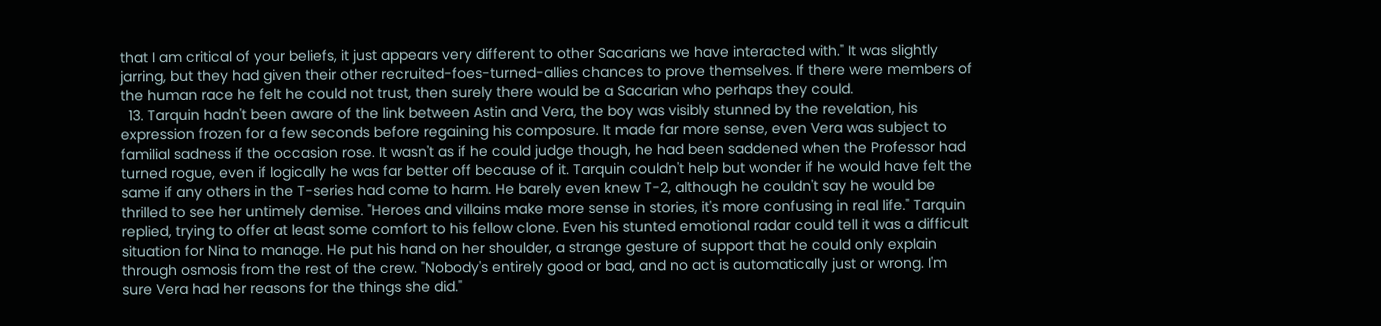that I am critical of your beliefs, it just appears very different to other Sacarians we have interacted with." It was slightly jarring, but they had given their other recruited-foes-turned-allies chances to prove themselves. If there were members of the human race he felt he could not trust, then surely there would be a Sacarian who perhaps they could.
  13. Tarquin hadn't been aware of the link between Astin and Vera, the boy was visibly stunned by the revelation, his expression frozen for a few seconds before regaining his composure. It made far more sense, even Vera was subject to familial sadness if the occasion rose. It wasn't as if he could judge though, he had been saddened when the Professor had turned rogue, even if logically he was far better off because of it. Tarquin couldn't help but wonder if he would have felt the same if any others in the T-series had come to harm. He barely even knew T-2, although he couldn't say he would be thrilled to see her untimely demise. "Heroes and villains make more sense in stories, it's more confusing in real life." Tarquin replied, trying to offer at least some comfort to his fellow clone. Even his stunted emotional radar could tell it was a difficult situation for Nina to manage. He put his hand on her shoulder, a strange gesture of support that he could only explain through osmosis from the rest of the crew. "Nobody's entirely good or bad, and no act is automatically just or wrong. I'm sure Vera had her reasons for the things she did."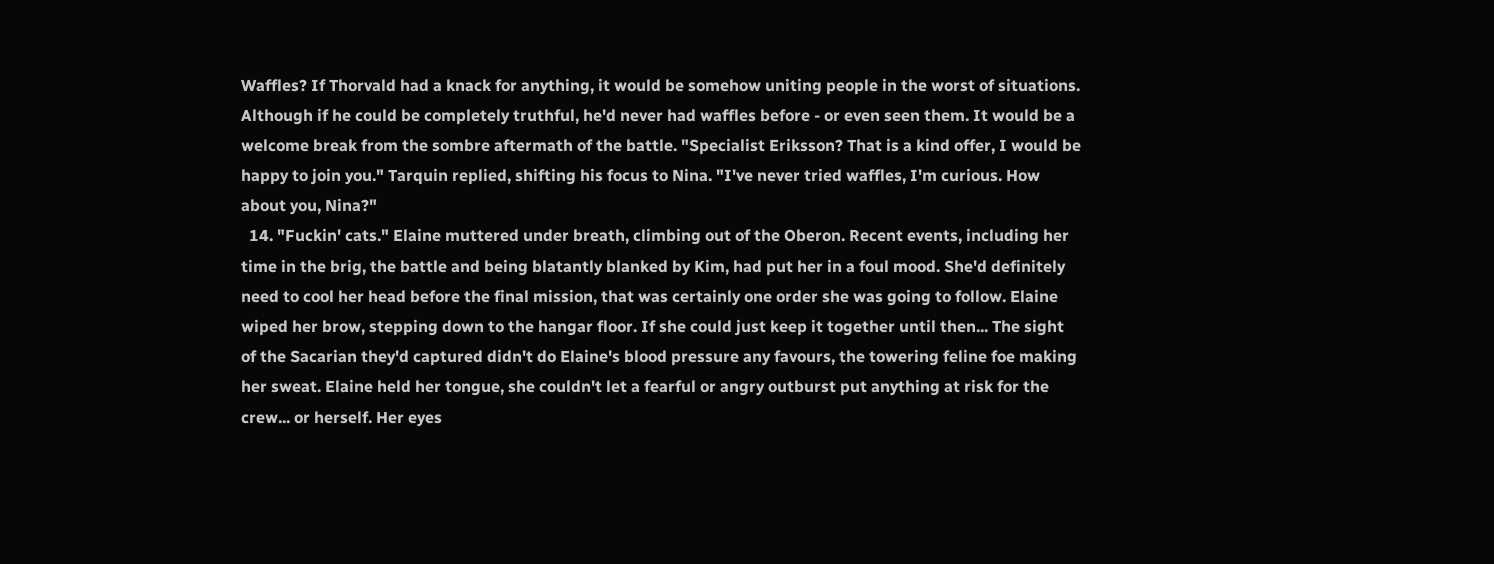Waffles? If Thorvald had a knack for anything, it would be somehow uniting people in the worst of situations. Although if he could be completely truthful, he'd never had waffles before - or even seen them. It would be a welcome break from the sombre aftermath of the battle. "Specialist Eriksson? That is a kind offer, I would be happy to join you." Tarquin replied, shifting his focus to Nina. "I've never tried waffles, I'm curious. How about you, Nina?"
  14. "Fuckin' cats." Elaine muttered under breath, climbing out of the Oberon. Recent events, including her time in the brig, the battle and being blatantly blanked by Kim, had put her in a foul mood. She'd definitely need to cool her head before the final mission, that was certainly one order she was going to follow. Elaine wiped her brow, stepping down to the hangar floor. If she could just keep it together until then... The sight of the Sacarian they'd captured didn't do Elaine's blood pressure any favours, the towering feline foe making her sweat. Elaine held her tongue, she couldn't let a fearful or angry outburst put anything at risk for the crew... or herself. Her eyes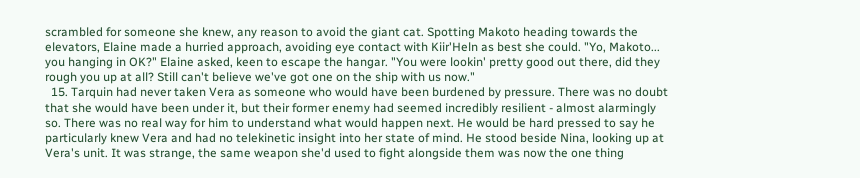scrambled for someone she knew, any reason to avoid the giant cat. Spotting Makoto heading towards the elevators, Elaine made a hurried approach, avoiding eye contact with Kiir'Heln as best she could. "Yo, Makoto... you hanging in OK?" Elaine asked, keen to escape the hangar. "You were lookin' pretty good out there, did they rough you up at all? Still can't believe we've got one on the ship with us now."
  15. Tarquin had never taken Vera as someone who would have been burdened by pressure. There was no doubt that she would have been under it, but their former enemy had seemed incredibly resilient - almost alarmingly so. There was no real way for him to understand what would happen next. He would be hard pressed to say he particularly knew Vera and had no telekinetic insight into her state of mind. He stood beside Nina, looking up at Vera's unit. It was strange, the same weapon she'd used to fight alongside them was now the one thing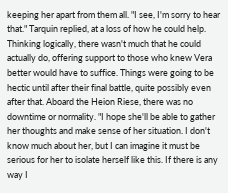keeping her apart from them all. "I see, I'm sorry to hear that." Tarquin replied, at a loss of how he could help. Thinking logically, there wasn't much that he could actually do, offering support to those who knew Vera better would have to suffice. Things were going to be hectic until after their final battle, quite possibly even after that. Aboard the Heion Riese, there was no downtime or normality. "I hope she'll be able to gather her thoughts and make sense of her situation. I don't know much about her, but I can imagine it must be serious for her to isolate herself like this. If there is any way I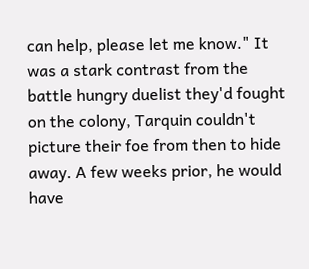can help, please let me know." It was a stark contrast from the battle hungry duelist they'd fought on the colony, Tarquin couldn't picture their foe from then to hide away. A few weeks prior, he would have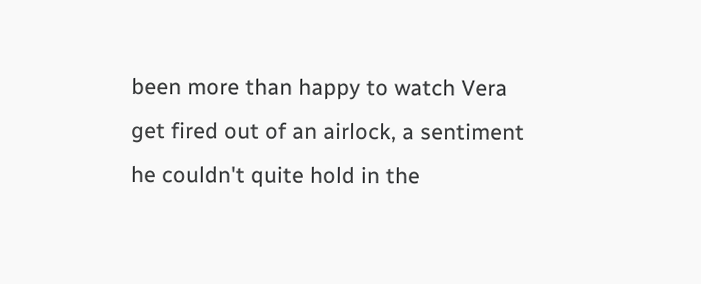been more than happy to watch Vera get fired out of an airlock, a sentiment he couldn't quite hold in the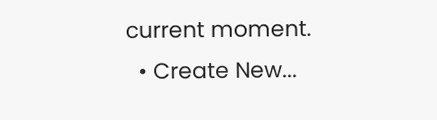current moment.
  • Create New...